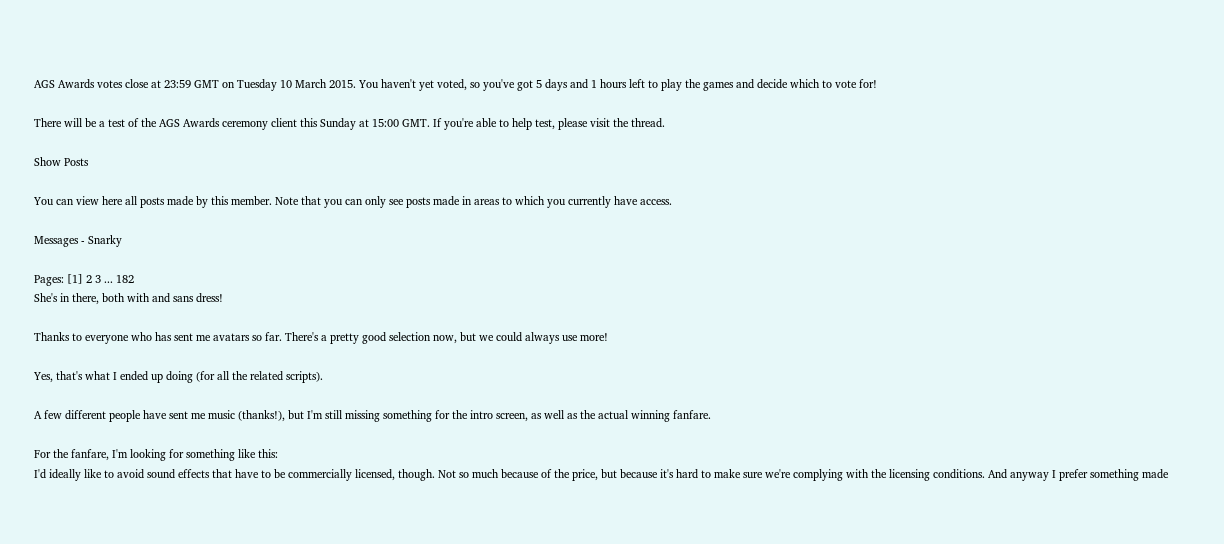AGS Awards votes close at 23:59 GMT on Tuesday 10 March 2015. You haven't yet voted, so you've got 5 days and 1 hours left to play the games and decide which to vote for!

There will be a test of the AGS Awards ceremony client this Sunday at 15:00 GMT. If you're able to help test, please visit the thread.

Show Posts

You can view here all posts made by this member. Note that you can only see posts made in areas to which you currently have access.

Messages - Snarky

Pages: [1] 2 3 ... 182
She's in there, both with and sans dress!

Thanks to everyone who has sent me avatars so far. There's a pretty good selection now, but we could always use more!

Yes, that's what I ended up doing (for all the related scripts).

A few different people have sent me music (thanks!), but I'm still missing something for the intro screen, as well as the actual winning fanfare.

For the fanfare, I'm looking for something like this:
I'd ideally like to avoid sound effects that have to be commercially licensed, though. Not so much because of the price, but because it's hard to make sure we're complying with the licensing conditions. And anyway I prefer something made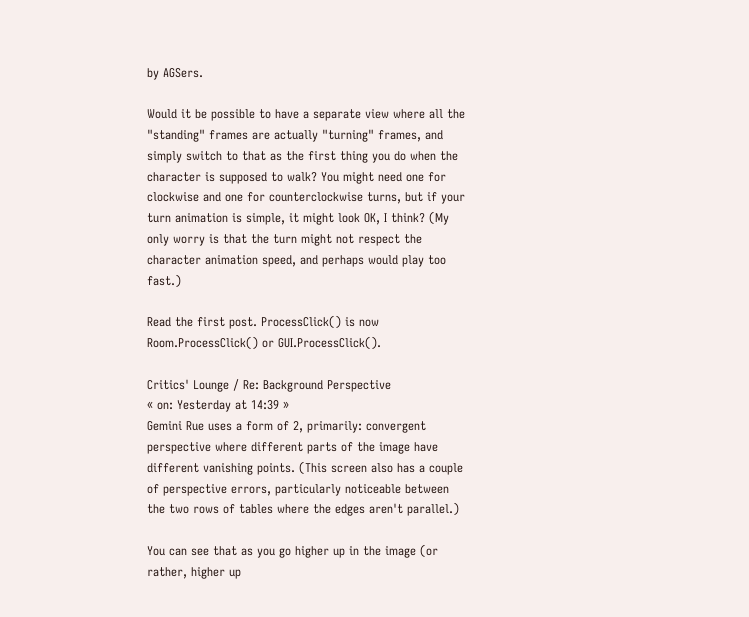by AGSers.

Would it be possible to have a separate view where all the "standing" frames are actually "turning" frames, and simply switch to that as the first thing you do when the character is supposed to walk? You might need one for clockwise and one for counterclockwise turns, but if your turn animation is simple, it might look OK, I think? (My only worry is that the turn might not respect the character animation speed, and perhaps would play too fast.)

Read the first post. ProcessClick() is now Room.ProcessClick() or GUI.ProcessClick().

Critics' Lounge / Re: Background Perspective
« on: Yesterday at 14:39 »
Gemini Rue uses a form of 2, primarily: convergent perspective where different parts of the image have different vanishing points. (This screen also has a couple of perspective errors, particularly noticeable between the two rows of tables where the edges aren't parallel.)

You can see that as you go higher up in the image (or rather, higher up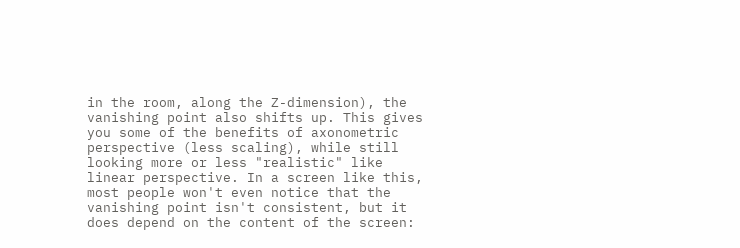in the room, along the Z-dimension), the vanishing point also shifts up. This gives you some of the benefits of axonometric perspective (less scaling), while still looking more or less "realistic" like linear perspective. In a screen like this, most people won't even notice that the vanishing point isn't consistent, but it does depend on the content of the screen: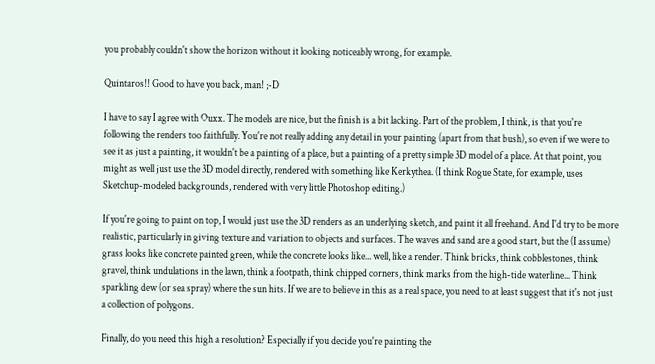you probably couldn't show the horizon without it looking noticeably wrong, for example.

Quintaros!! Good to have you back, man! ;-D

I have to say I agree with Ouxx. The models are nice, but the finish is a bit lacking. Part of the problem, I think, is that you're following the renders too faithfully. You're not really adding any detail in your painting (apart from that bush), so even if we were to see it as just a painting, it wouldn't be a painting of a place, but a painting of a pretty simple 3D model of a place. At that point, you might as well just use the 3D model directly, rendered with something like Kerkythea. (I think Rogue State, for example, uses Sketchup-modeled backgrounds, rendered with very little Photoshop editing.)

If you're going to paint on top, I would just use the 3D renders as an underlying sketch, and paint it all freehand. And I'd try to be more realistic, particularly in giving texture and variation to objects and surfaces. The waves and sand are a good start, but the (I assume) grass looks like concrete painted green, while the concrete looks like... well, like a render. Think bricks, think cobblestones, think gravel, think undulations in the lawn, think a footpath, think chipped corners, think marks from the high-tide waterline... Think sparkling dew (or sea spray) where the sun hits. If we are to believe in this as a real space, you need to at least suggest that it's not just a collection of polygons.

Finally, do you need this high a resolution? Especially if you decide you're painting the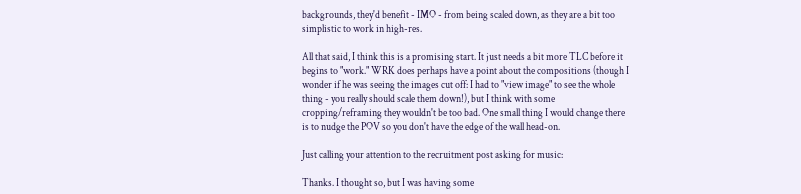backgrounds, they'd benefit - IMO - from being scaled down, as they are a bit too simplistic to work in high-res.

All that said, I think this is a promising start. It just needs a bit more TLC before it begins to "work." WRK does perhaps have a point about the compositions (though I wonder if he was seeing the images cut off: I had to "view image" to see the whole thing - you really should scale them down!), but I think with some cropping/reframing they wouldn't be too bad. One small thing I would change there is to nudge the POV so you don't have the edge of the wall head-on.

Just calling your attention to the recruitment post asking for music:

Thanks. I thought so, but I was having some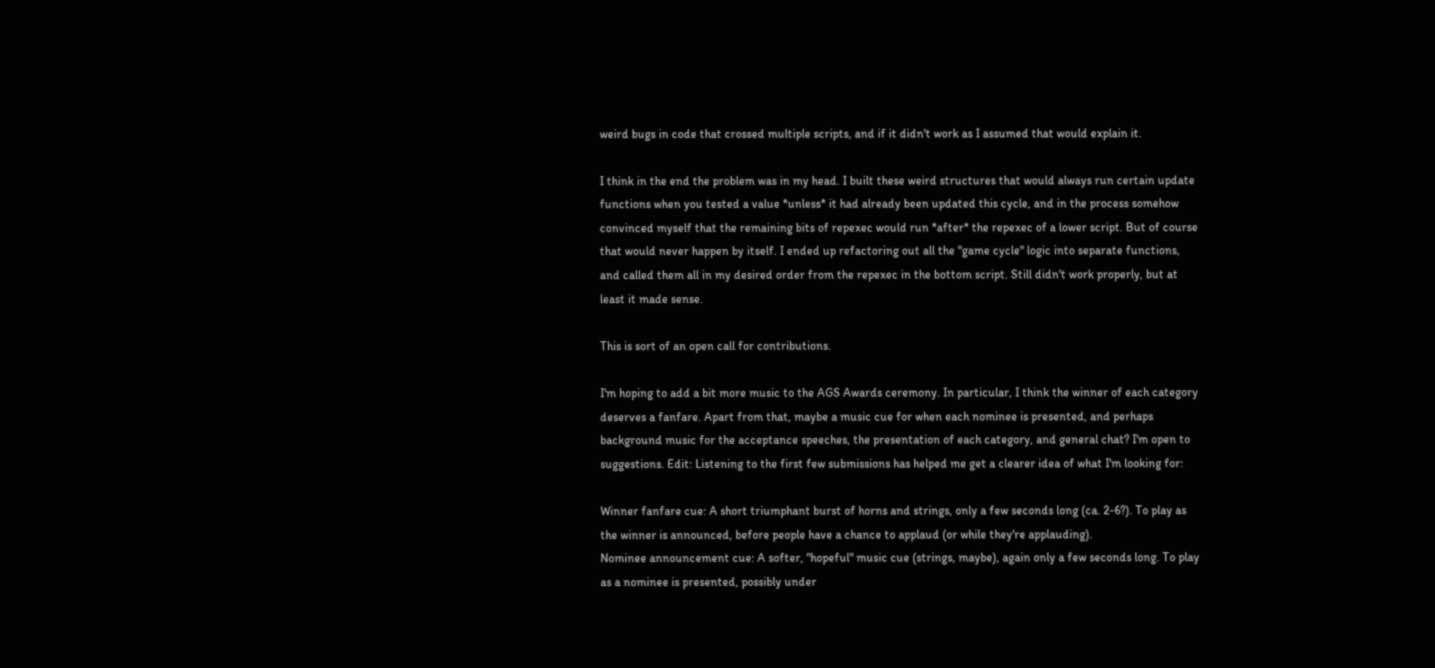weird bugs in code that crossed multiple scripts, and if it didn't work as I assumed that would explain it.

I think in the end the problem was in my head. I built these weird structures that would always run certain update functions when you tested a value *unless* it had already been updated this cycle, and in the process somehow convinced myself that the remaining bits of repexec would run *after* the repexec of a lower script. But of course that would never happen by itself. I ended up refactoring out all the "game cycle" logic into separate functions, and called them all in my desired order from the repexec in the bottom script. Still didn't work properly, but at least it made sense.

This is sort of an open call for contributions.

I'm hoping to add a bit more music to the AGS Awards ceremony. In particular, I think the winner of each category deserves a fanfare. Apart from that, maybe a music cue for when each nominee is presented, and perhaps background music for the acceptance speeches, the presentation of each category, and general chat? I'm open to suggestions. Edit: Listening to the first few submissions has helped me get a clearer idea of what I'm looking for:

Winner fanfare cue: A short triumphant burst of horns and strings, only a few seconds long (ca. 2-6?). To play as the winner is announced, before people have a chance to applaud (or while they're applauding).
Nominee announcement cue: A softer, "hopeful" music cue (strings, maybe), again only a few seconds long. To play as a nominee is presented, possibly under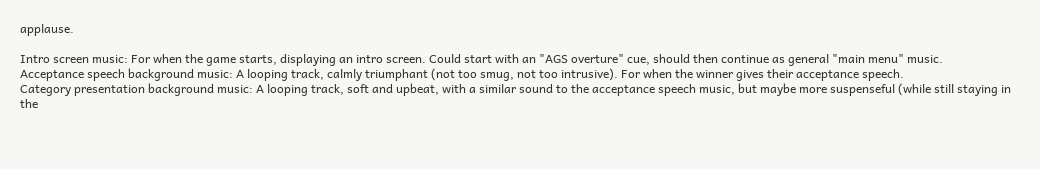applause.

Intro screen music: For when the game starts, displaying an intro screen. Could start with an "AGS overture" cue, should then continue as general "main menu" music.
Acceptance speech background music: A looping track, calmly triumphant (not too smug, not too intrusive). For when the winner gives their acceptance speech.
Category presentation background music: A looping track, soft and upbeat, with a similar sound to the acceptance speech music, but maybe more suspenseful (while still staying in the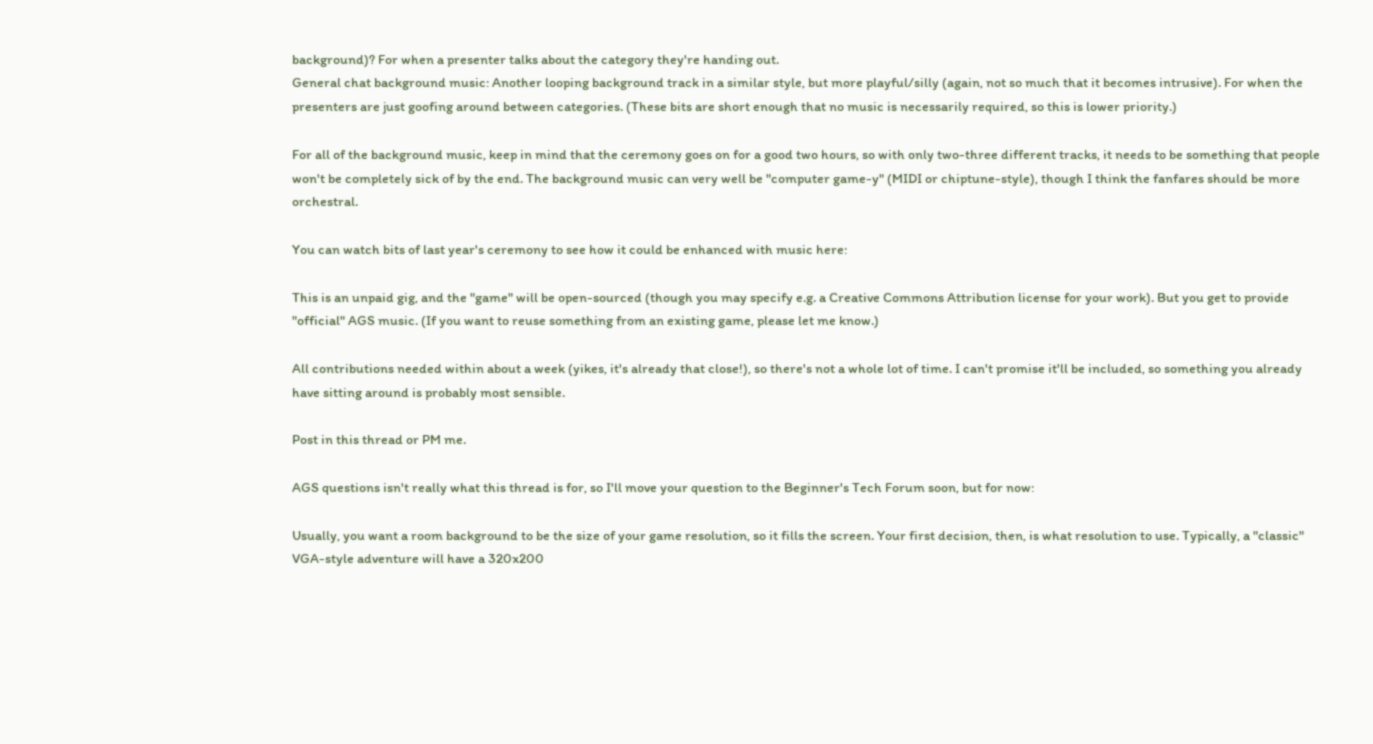background)? For when a presenter talks about the category they're handing out.
General chat background music: Another looping background track in a similar style, but more playful/silly (again, not so much that it becomes intrusive). For when the presenters are just goofing around between categories. (These bits are short enough that no music is necessarily required, so this is lower priority.)

For all of the background music, keep in mind that the ceremony goes on for a good two hours, so with only two-three different tracks, it needs to be something that people won't be completely sick of by the end. The background music can very well be "computer game-y" (MIDI or chiptune-style), though I think the fanfares should be more orchestral.

You can watch bits of last year's ceremony to see how it could be enhanced with music here:

This is an unpaid gig, and the "game" will be open-sourced (though you may specify e.g. a Creative Commons Attribution license for your work). But you get to provide "official" AGS music. (If you want to reuse something from an existing game, please let me know.)

All contributions needed within about a week (yikes, it's already that close!), so there's not a whole lot of time. I can't promise it'll be included, so something you already have sitting around is probably most sensible.

Post in this thread or PM me.

AGS questions isn't really what this thread is for, so I'll move your question to the Beginner's Tech Forum soon, but for now:

Usually, you want a room background to be the size of your game resolution, so it fills the screen. Your first decision, then, is what resolution to use. Typically, a "classic" VGA-style adventure will have a 320x200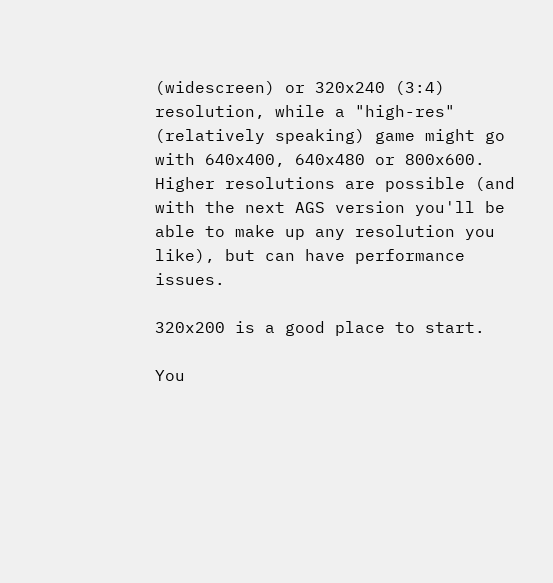(widescreen) or 320x240 (3:4) resolution, while a "high-res" (relatively speaking) game might go with 640x400, 640x480 or 800x600. Higher resolutions are possible (and with the next AGS version you'll be able to make up any resolution you like), but can have performance issues.

320x200 is a good place to start.

You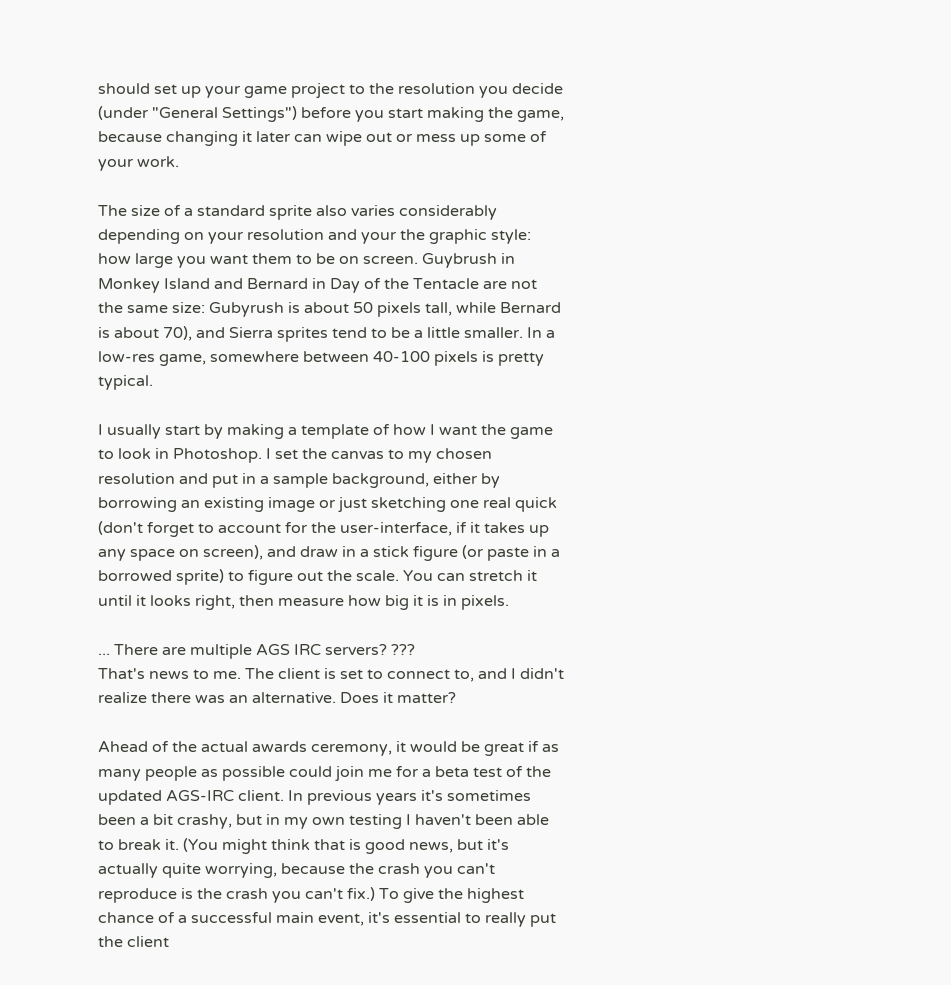should set up your game project to the resolution you decide (under "General Settings") before you start making the game, because changing it later can wipe out or mess up some of your work.

The size of a standard sprite also varies considerably depending on your resolution and your the graphic style: how large you want them to be on screen. Guybrush in Monkey Island and Bernard in Day of the Tentacle are not the same size: Gubyrush is about 50 pixels tall, while Bernard is about 70), and Sierra sprites tend to be a little smaller. In a low-res game, somewhere between 40-100 pixels is pretty typical.

I usually start by making a template of how I want the game to look in Photoshop. I set the canvas to my chosen resolution and put in a sample background, either by borrowing an existing image or just sketching one real quick (don't forget to account for the user-interface, if it takes up any space on screen), and draw in a stick figure (or paste in a borrowed sprite) to figure out the scale. You can stretch it until it looks right, then measure how big it is in pixels.

... There are multiple AGS IRC servers? ???
That's news to me. The client is set to connect to, and I didn't realize there was an alternative. Does it matter?

Ahead of the actual awards ceremony, it would be great if as many people as possible could join me for a beta test of the updated AGS-IRC client. In previous years it's sometimes been a bit crashy, but in my own testing I haven't been able to break it. (You might think that is good news, but it's actually quite worrying, because the crash you can't reproduce is the crash you can't fix.) To give the highest chance of a successful main event, it's essential to really put the client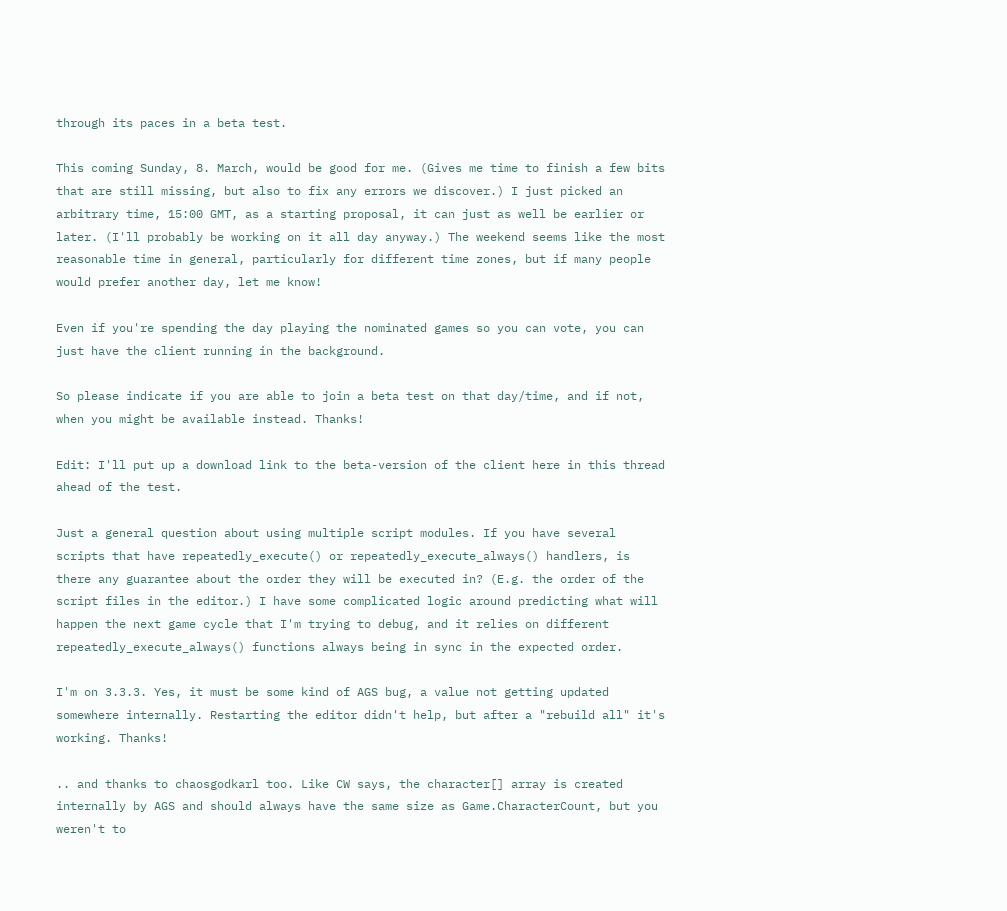through its paces in a beta test.

This coming Sunday, 8. March, would be good for me. (Gives me time to finish a few bits that are still missing, but also to fix any errors we discover.) I just picked an arbitrary time, 15:00 GMT, as a starting proposal, it can just as well be earlier or later. (I'll probably be working on it all day anyway.) The weekend seems like the most reasonable time in general, particularly for different time zones, but if many people would prefer another day, let me know!

Even if you're spending the day playing the nominated games so you can vote, you can just have the client running in the background.

So please indicate if you are able to join a beta test on that day/time, and if not, when you might be available instead. Thanks!

Edit: I'll put up a download link to the beta-version of the client here in this thread ahead of the test.

Just a general question about using multiple script modules. If you have several scripts that have repeatedly_execute() or repeatedly_execute_always() handlers, is there any guarantee about the order they will be executed in? (E.g. the order of the script files in the editor.) I have some complicated logic around predicting what will happen the next game cycle that I'm trying to debug, and it relies on different repeatedly_execute_always() functions always being in sync in the expected order.

I'm on 3.3.3. Yes, it must be some kind of AGS bug, a value not getting updated somewhere internally. Restarting the editor didn't help, but after a "rebuild all" it's working. Thanks!

.. and thanks to chaosgodkarl too. Like CW says, the character[] array is created internally by AGS and should always have the same size as Game.CharacterCount, but you weren't to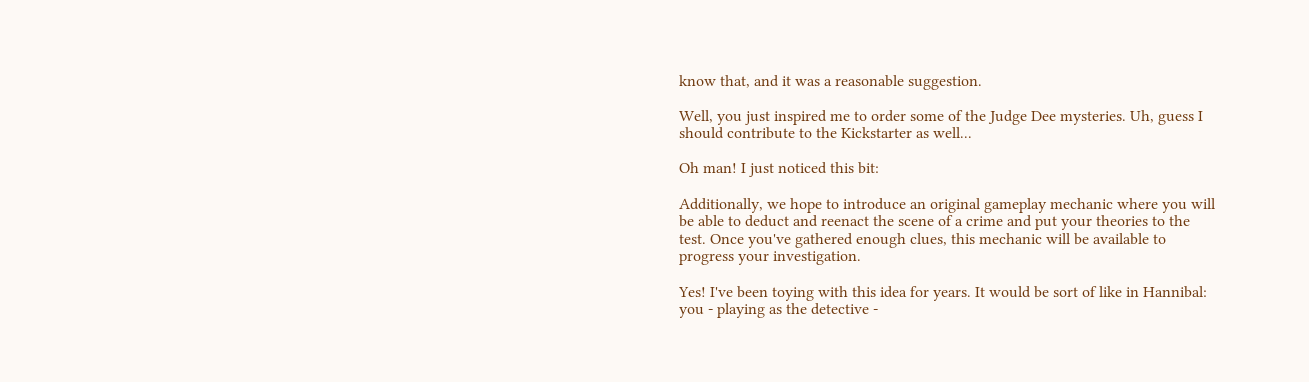know that, and it was a reasonable suggestion.

Well, you just inspired me to order some of the Judge Dee mysteries. Uh, guess I should contribute to the Kickstarter as well...

Oh man! I just noticed this bit:

Additionally, we hope to introduce an original gameplay mechanic where you will be able to deduct and reenact the scene of a crime and put your theories to the test. Once you've gathered enough clues, this mechanic will be available to progress your investigation.

Yes! I've been toying with this idea for years. It would be sort of like in Hannibal: you - playing as the detective -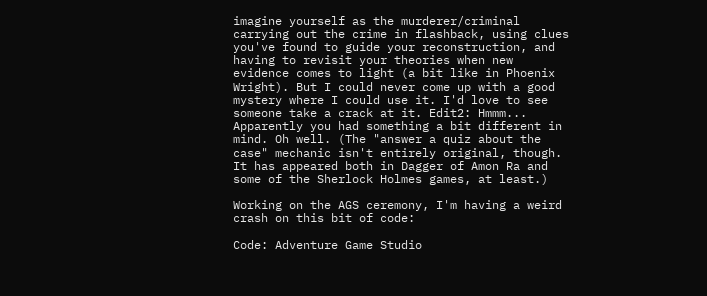imagine yourself as the murderer/criminal carrying out the crime in flashback, using clues you've found to guide your reconstruction, and having to revisit your theories when new evidence comes to light (a bit like in Phoenix Wright). But I could never come up with a good mystery where I could use it. I'd love to see someone take a crack at it. Edit2: Hmmm... Apparently you had something a bit different in mind. Oh well. (The "answer a quiz about the case" mechanic isn't entirely original, though. It has appeared both in Dagger of Amon Ra and some of the Sherlock Holmes games, at least.)

Working on the AGS ceremony, I'm having a weird crash on this bit of code:

Code: Adventure Game Studio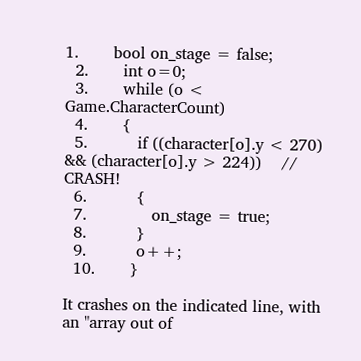1.       bool on_stage = false;
  2.       int o=0;
  3.       while (o < Game.CharacterCount)
  4.       {
  5.          if ((character[o].y < 270) && (character[o].y > 224))    // CRASH!
  6.          {
  7.             on_stage = true;
  8.          }
  9.          o++;
  10.       }

It crashes on the indicated line, with an "array out of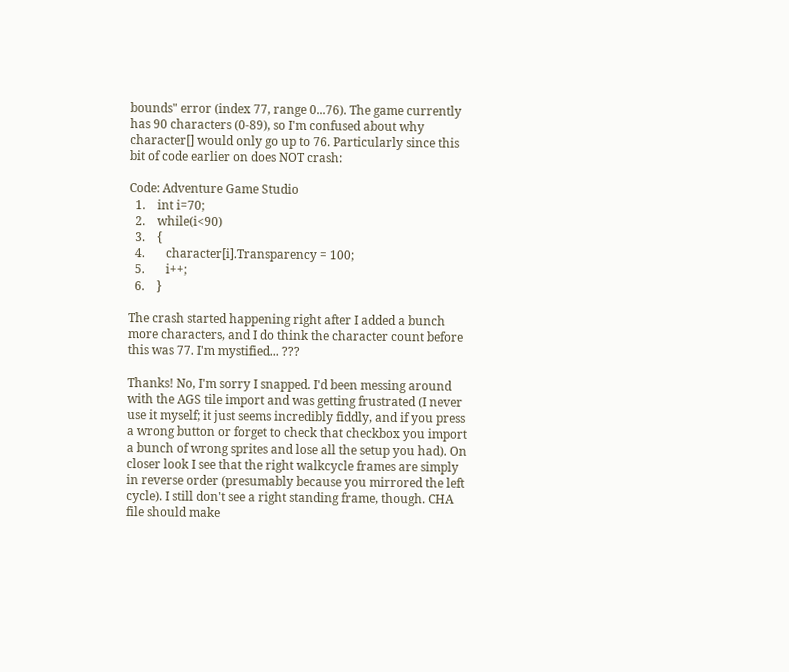bounds" error (index 77, range 0...76). The game currently has 90 characters (0-89), so I'm confused about why character[] would only go up to 76. Particularly since this bit of code earlier on does NOT crash:

Code: Adventure Game Studio
  1.    int i=70;
  2.    while(i<90)
  3.    {
  4.       character[i].Transparency = 100;
  5.       i++;
  6.    }

The crash started happening right after I added a bunch more characters, and I do think the character count before this was 77. I'm mystified... ???

Thanks! No, I'm sorry I snapped. I'd been messing around with the AGS tile import and was getting frustrated (I never use it myself; it just seems incredibly fiddly, and if you press a wrong button or forget to check that checkbox you import a bunch of wrong sprites and lose all the setup you had). On closer look I see that the right walkcycle frames are simply in reverse order (presumably because you mirrored the left cycle). I still don't see a right standing frame, though. CHA file should make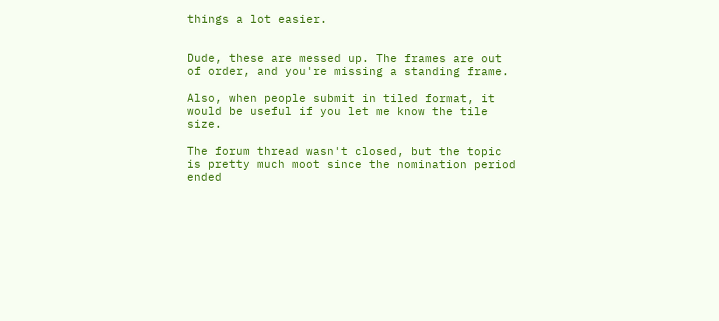things a lot easier.


Dude, these are messed up. The frames are out of order, and you're missing a standing frame.

Also, when people submit in tiled format, it would be useful if you let me know the tile size.

The forum thread wasn't closed, but the topic is pretty much moot since the nomination period ended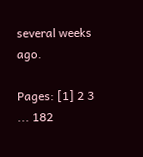several weeks ago.

Pages: [1] 2 3 ... 182